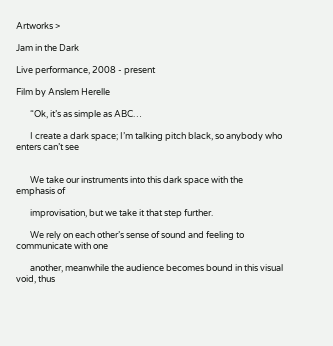Artworks >

Jam in the Dark

Live performance, 2008 - present

Film by Anslem Herelle

       “Ok, it’s as simple as ABC…

       I create a dark space; I’m talking pitch black, so anybody who enters can’t see


       We take our instruments into this dark space with the emphasis of

       improvisation, but we take it that step further.

       We rely on each other’s sense of sound and feeling to communicate with one

       another, meanwhile the audience becomes bound in this visual void, thus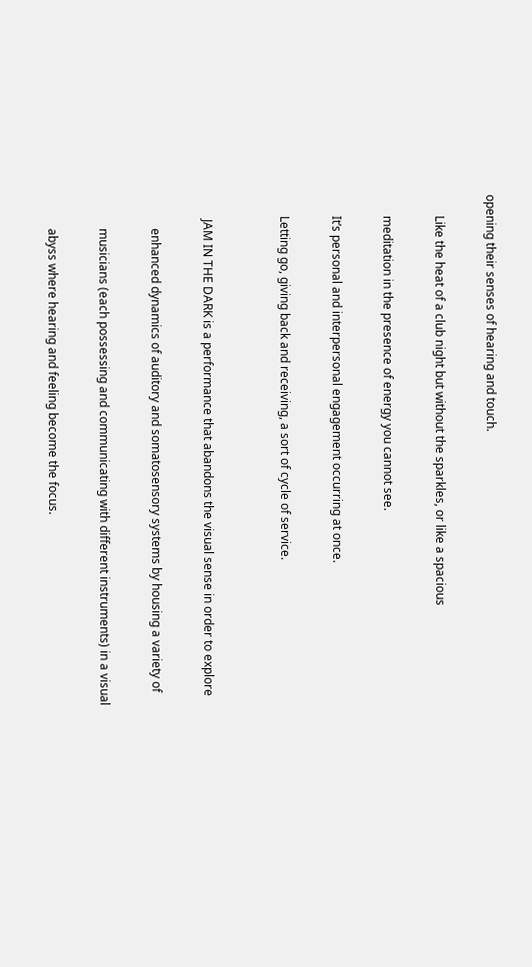opening their senses of hearing and touch.

       Like the heat of a club night but without the sparkles, or like a spacious

       meditation in the presence of energy you cannot see.

       It’s personal and interpersonal engagement occurring at once.

       Letting go, giving back and receiving, a sort of cycle of service.


        JAM IN THE DARK is a performance that abandons the visual sense in order to explore

           enhanced dynamics of auditory and somatosensory systems by housing a variety of

           musicians (each possessing and communicating with different instruments) in a visual

           abyss where hearing and feeling become the focus.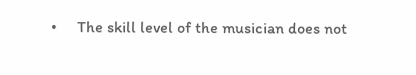•     The skill level of the musician does not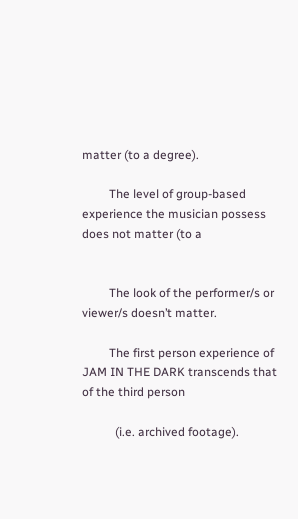matter (to a degree).

         The level of group-based experience the musician possess does not matter (to a


         The look of the performer/s or viewer/s doesn’t matter.

         The first person experience of JAM IN THE DARK transcends that of the third person

           (i.e. archived footage).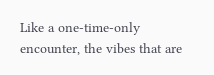Like a one-time-only encounter, the vibes that are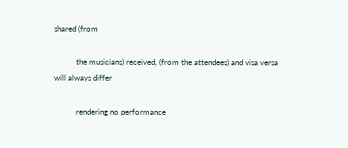shared (from

           the musicians) received, (from the attendees) and visa versa will always differ

           rendering no performance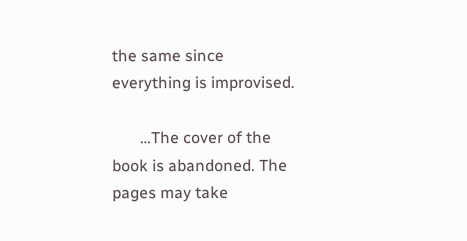the same since everything is improvised.

       …The cover of the book is abandoned. The pages may take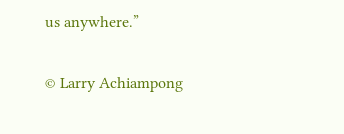us anywhere.”

© Larry Achiampong